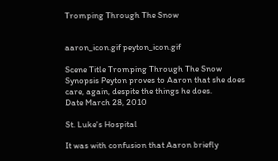Tromping Through The Snow


aaron_icon.gif peyton_icon.gif

Scene Title Tromping Through The Snow
Synopsis Peyton proves to Aaron that she does care, again, despite the things he does.
Date March 28, 2010

St. Luke's Hospital

It was with confusion that Aaron briefly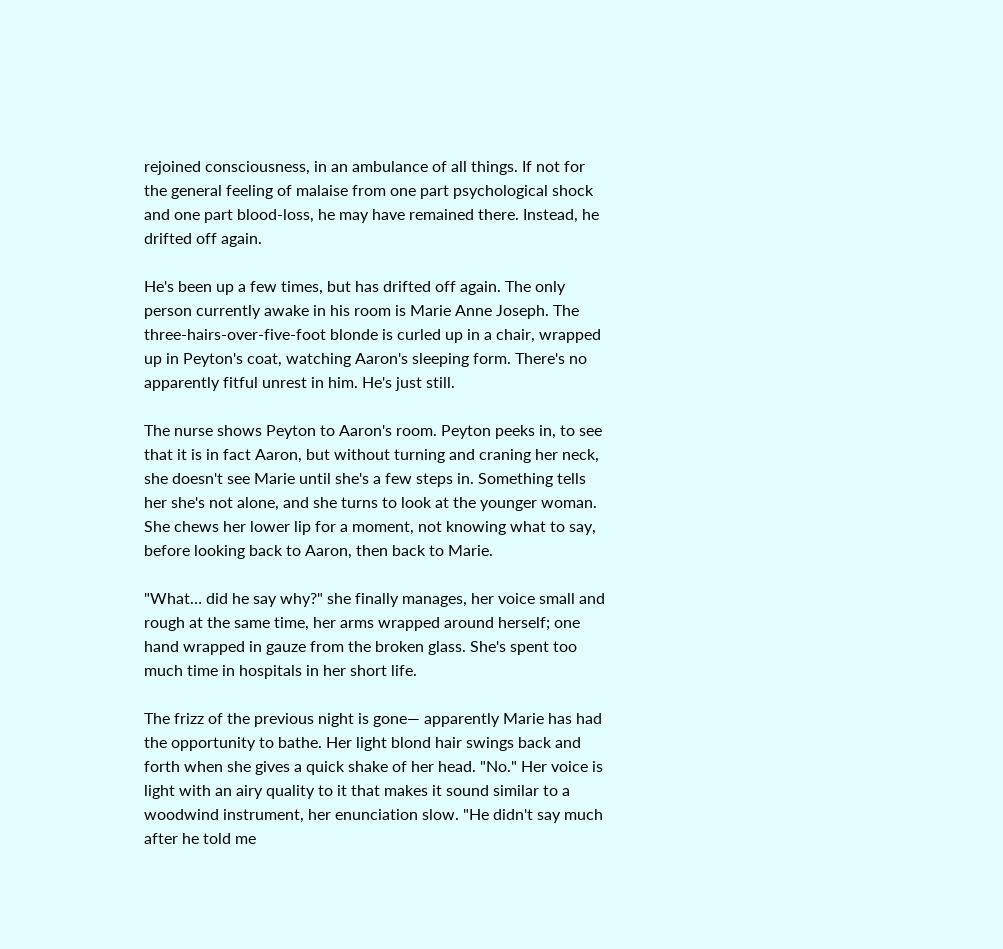rejoined consciousness, in an ambulance of all things. If not for the general feeling of malaise from one part psychological shock and one part blood-loss, he may have remained there. Instead, he drifted off again.

He's been up a few times, but has drifted off again. The only person currently awake in his room is Marie Anne Joseph. The three-hairs-over-five-foot blonde is curled up in a chair, wrapped up in Peyton's coat, watching Aaron's sleeping form. There's no apparently fitful unrest in him. He's just still.

The nurse shows Peyton to Aaron's room. Peyton peeks in, to see that it is in fact Aaron, but without turning and craning her neck, she doesn't see Marie until she's a few steps in. Something tells her she's not alone, and she turns to look at the younger woman. She chews her lower lip for a moment, not knowing what to say, before looking back to Aaron, then back to Marie.

"What… did he say why?" she finally manages, her voice small and rough at the same time, her arms wrapped around herself; one hand wrapped in gauze from the broken glass. She's spent too much time in hospitals in her short life.

The frizz of the previous night is gone— apparently Marie has had the opportunity to bathe. Her light blond hair swings back and forth when she gives a quick shake of her head. "No." Her voice is light with an airy quality to it that makes it sound similar to a woodwind instrument, her enunciation slow. "He didn't say much after he told me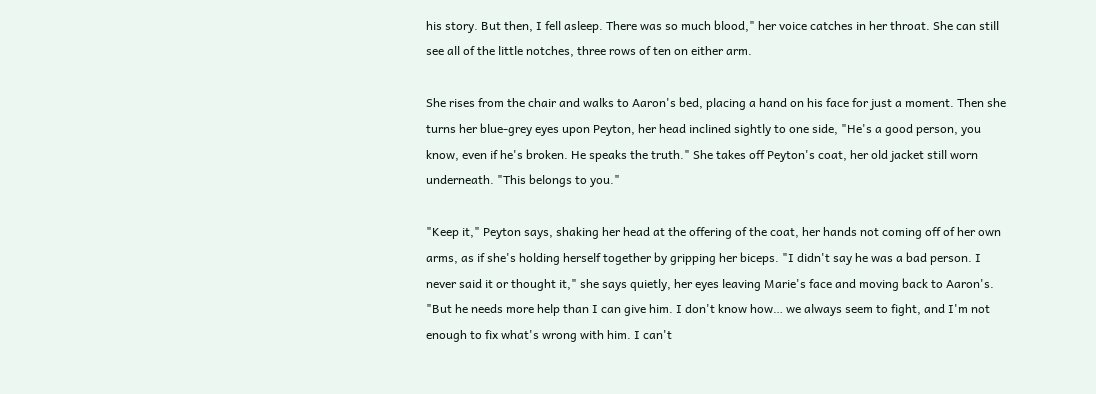his story. But then, I fell asleep. There was so much blood," her voice catches in her throat. She can still see all of the little notches, three rows of ten on either arm.

She rises from the chair and walks to Aaron's bed, placing a hand on his face for just a moment. Then she turns her blue-grey eyes upon Peyton, her head inclined sightly to one side, "He's a good person, you know, even if he's broken. He speaks the truth." She takes off Peyton's coat, her old jacket still worn underneath. "This belongs to you."

"Keep it," Peyton says, shaking her head at the offering of the coat, her hands not coming off of her own arms, as if she's holding herself together by gripping her biceps. "I didn't say he was a bad person. I never said it or thought it," she says quietly, her eyes leaving Marie's face and moving back to Aaron's. "But he needs more help than I can give him. I don't know how… we always seem to fight, and I'm not enough to fix what's wrong with him. I can't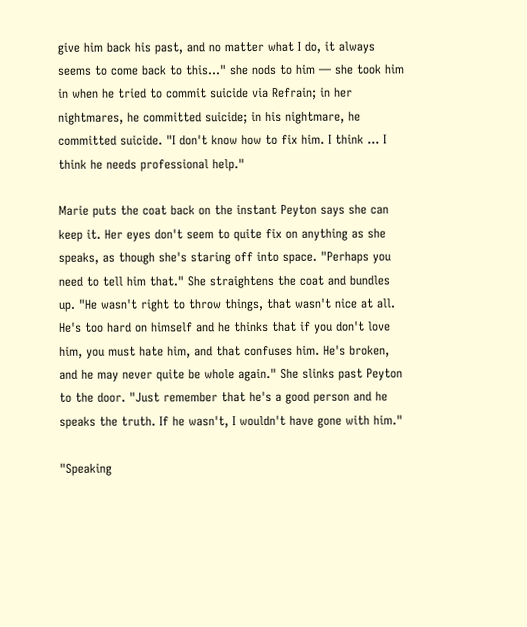give him back his past, and no matter what I do, it always seems to come back to this…" she nods to him — she took him in when he tried to commit suicide via Refrain; in her nightmares, he committed suicide; in his nightmare, he committed suicide. "I don't know how to fix him. I think … I think he needs professional help."

Marie puts the coat back on the instant Peyton says she can keep it. Her eyes don't seem to quite fix on anything as she speaks, as though she's staring off into space. "Perhaps you need to tell him that." She straightens the coat and bundles up. "He wasn't right to throw things, that wasn't nice at all. He's too hard on himself and he thinks that if you don't love him, you must hate him, and that confuses him. He's broken, and he may never quite be whole again." She slinks past Peyton to the door. "Just remember that he's a good person and he speaks the truth. If he wasn't, I wouldn't have gone with him."

"Speaking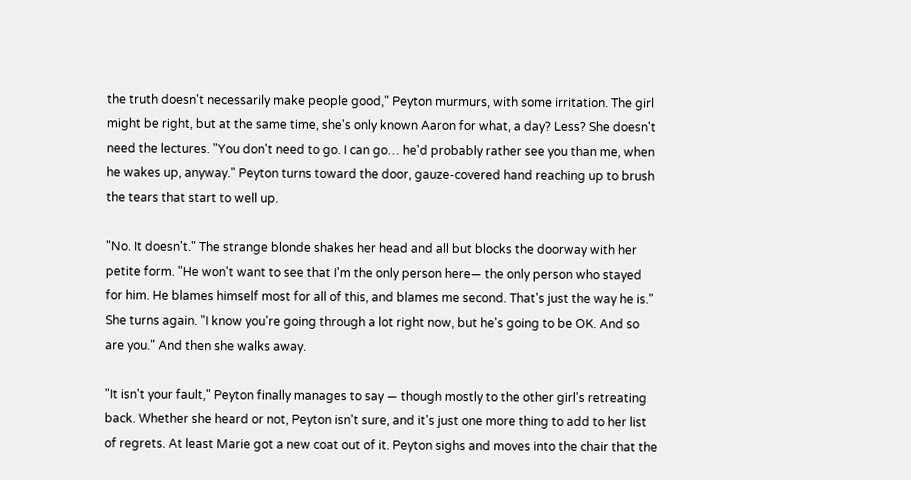the truth doesn't necessarily make people good," Peyton murmurs, with some irritation. The girl might be right, but at the same time, she's only known Aaron for what, a day? Less? She doesn't need the lectures. "You don't need to go. I can go… he'd probably rather see you than me, when he wakes up, anyway." Peyton turns toward the door, gauze-covered hand reaching up to brush the tears that start to well up.

"No. It doesn't." The strange blonde shakes her head and all but blocks the doorway with her petite form. "He won't want to see that I'm the only person here— the only person who stayed for him. He blames himself most for all of this, and blames me second. That's just the way he is." She turns again. "I know you're going through a lot right now, but he's going to be OK. And so are you." And then she walks away.

"It isn't your fault," Peyton finally manages to say — though mostly to the other girl's retreating back. Whether she heard or not, Peyton isn't sure, and it's just one more thing to add to her list of regrets. At least Marie got a new coat out of it. Peyton sighs and moves into the chair that the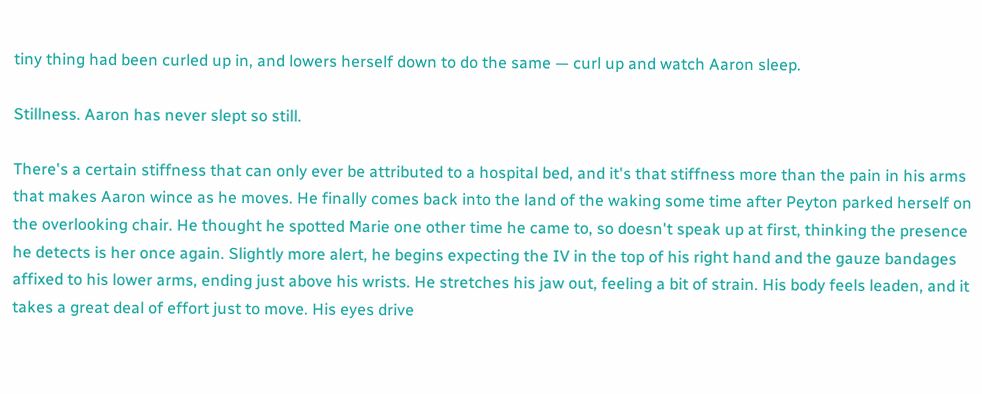tiny thing had been curled up in, and lowers herself down to do the same — curl up and watch Aaron sleep.

Stillness. Aaron has never slept so still.

There's a certain stiffness that can only ever be attributed to a hospital bed, and it's that stiffness more than the pain in his arms that makes Aaron wince as he moves. He finally comes back into the land of the waking some time after Peyton parked herself on the overlooking chair. He thought he spotted Marie one other time he came to, so doesn't speak up at first, thinking the presence he detects is her once again. Slightly more alert, he begins expecting the IV in the top of his right hand and the gauze bandages affixed to his lower arms, ending just above his wrists. He stretches his jaw out, feeling a bit of strain. His body feels leaden, and it takes a great deal of effort just to move. His eyes drive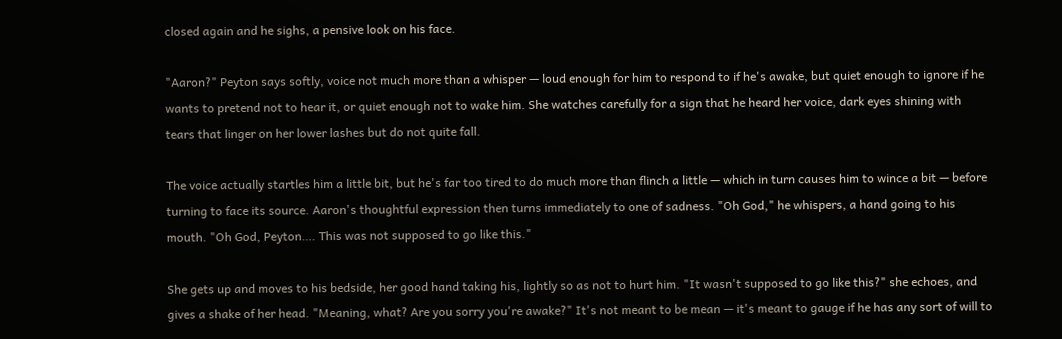closed again and he sighs, a pensive look on his face.

"Aaron?" Peyton says softly, voice not much more than a whisper — loud enough for him to respond to if he's awake, but quiet enough to ignore if he wants to pretend not to hear it, or quiet enough not to wake him. She watches carefully for a sign that he heard her voice, dark eyes shining with tears that linger on her lower lashes but do not quite fall.

The voice actually startles him a little bit, but he's far too tired to do much more than flinch a little — which in turn causes him to wince a bit — before turning to face its source. Aaron's thoughtful expression then turns immediately to one of sadness. "Oh God," he whispers, a hand going to his mouth. "Oh God, Peyton…. This was not supposed to go like this."

She gets up and moves to his bedside, her good hand taking his, lightly so as not to hurt him. "It wasn't supposed to go like this?" she echoes, and gives a shake of her head. "Meaning, what? Are you sorry you're awake?" It's not meant to be mean — it's meant to gauge if he has any sort of will to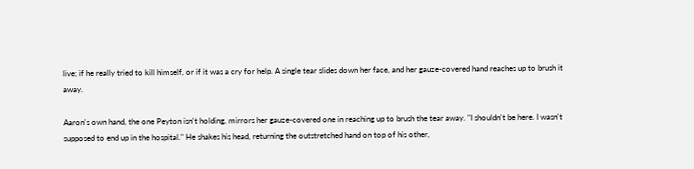live; if he really tried to kill himself, or if it was a cry for help. A single tear slides down her face, and her gauze-covered hand reaches up to brush it away.

Aaron's own hand, the one Peyton isn't holding, mirrors her gauze-covered one in reaching up to brush the tear away. "I shouldn't be here. I wasn't supposed to end up in the hospital." He shakes his head, returning the outstretched hand on top of his other,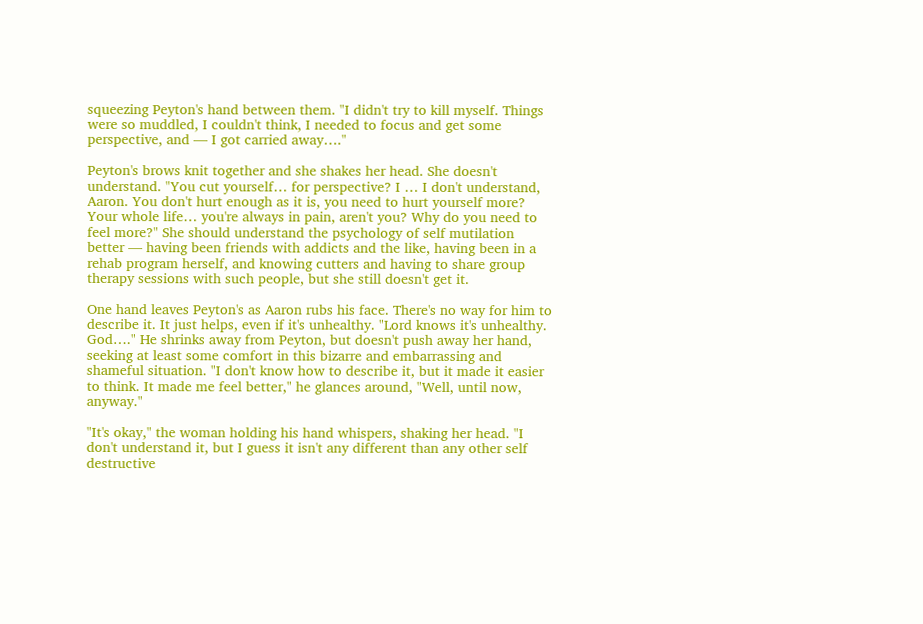squeezing Peyton's hand between them. "I didn't try to kill myself. Things were so muddled, I couldn't think, I needed to focus and get some perspective, and — I got carried away…."

Peyton's brows knit together and she shakes her head. She doesn't understand. "You cut yourself… for perspective? I … I don't understand, Aaron. You don't hurt enough as it is, you need to hurt yourself more? Your whole life… you're always in pain, aren't you? Why do you need to feel more?" She should understand the psychology of self mutilation better — having been friends with addicts and the like, having been in a rehab program herself, and knowing cutters and having to share group therapy sessions with such people, but she still doesn't get it.

One hand leaves Peyton's as Aaron rubs his face. There's no way for him to describe it. It just helps, even if it's unhealthy. "Lord knows it's unhealthy. God…." He shrinks away from Peyton, but doesn't push away her hand, seeking at least some comfort in this bizarre and embarrassing and shameful situation. "I don't know how to describe it, but it made it easier to think. It made me feel better," he glances around, "Well, until now, anyway."

"It's okay," the woman holding his hand whispers, shaking her head. "I don't understand it, but I guess it isn't any different than any other self destructive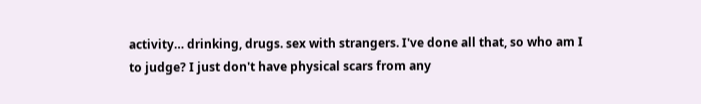activity… drinking, drugs. sex with strangers. I've done all that, so who am I to judge? I just don't have physical scars from any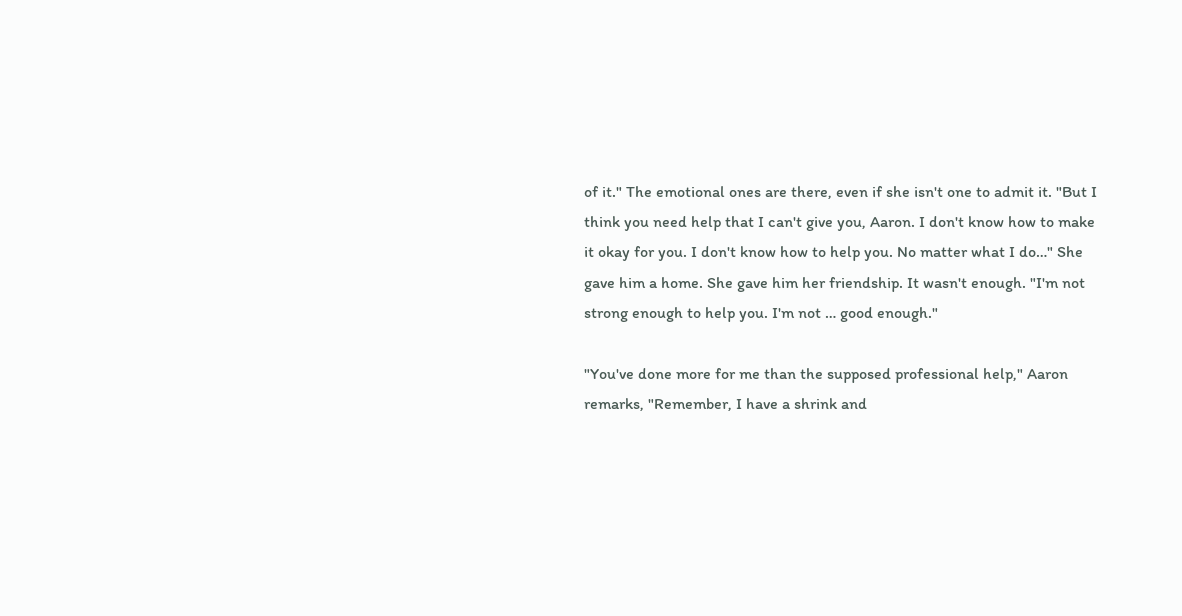of it." The emotional ones are there, even if she isn't one to admit it. "But I think you need help that I can't give you, Aaron. I don't know how to make it okay for you. I don't know how to help you. No matter what I do…" She gave him a home. She gave him her friendship. It wasn't enough. "I'm not strong enough to help you. I'm not … good enough."

"You've done more for me than the supposed professional help," Aaron remarks, "Remember, I have a shrink and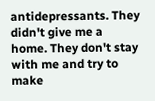antidepressants. They didn't give me a home. They don't stay with me and try to make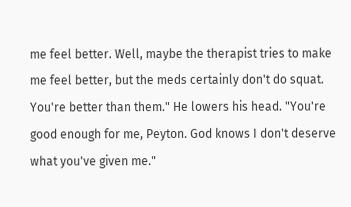me feel better. Well, maybe the therapist tries to make me feel better, but the meds certainly don't do squat. You're better than them." He lowers his head. "You're good enough for me, Peyton. God knows I don't deserve what you've given me."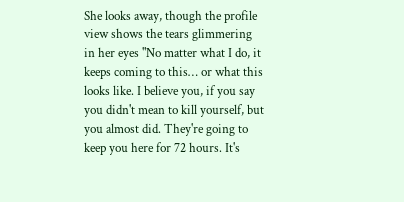She looks away, though the profile view shows the tears glimmering in her eyes "No matter what I do, it keeps coming to this… or what this looks like. I believe you, if you say you didn't mean to kill yourself, but you almost did. They're going to keep you here for 72 hours. It's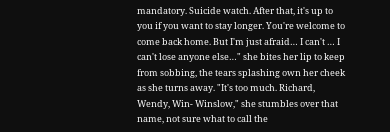mandatory. Suicide watch. After that, it's up to you if you want to stay longer. You're welcome to come back home. But I'm just afraid… I can't … I can't lose anyone else…" she bites her lip to keep from sobbing, the tears splashing own her cheek as she turns away. "It's too much. Richard, Wendy, Win- Winslow," she stumbles over that name, not sure what to call the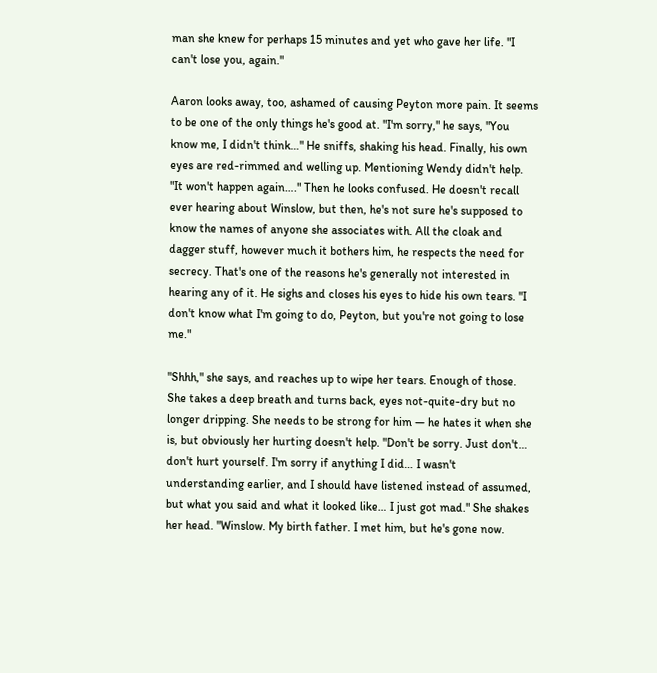man she knew for perhaps 15 minutes and yet who gave her life. "I can't lose you, again."

Aaron looks away, too, ashamed of causing Peyton more pain. It seems to be one of the only things he's good at. "I'm sorry," he says, "You know me, I didn't think…" He sniffs, shaking his head. Finally, his own eyes are red-rimmed and welling up. Mentioning Wendy didn't help. "It won't happen again…." Then he looks confused. He doesn't recall ever hearing about Winslow, but then, he's not sure he's supposed to know the names of anyone she associates with. All the cloak and dagger stuff, however much it bothers him, he respects the need for secrecy. That's one of the reasons he's generally not interested in hearing any of it. He sighs and closes his eyes to hide his own tears. "I don't know what I'm going to do, Peyton, but you're not going to lose me."

"Shhh," she says, and reaches up to wipe her tears. Enough of those. She takes a deep breath and turns back, eyes not-quite-dry but no longer dripping. She needs to be strong for him — he hates it when she is, but obviously her hurting doesn't help. "Don't be sorry. Just don't… don't hurt yourself. I'm sorry if anything I did… I wasn't understanding earlier, and I should have listened instead of assumed, but what you said and what it looked like… I just got mad." She shakes her head. "Winslow. My birth father. I met him, but he's gone now.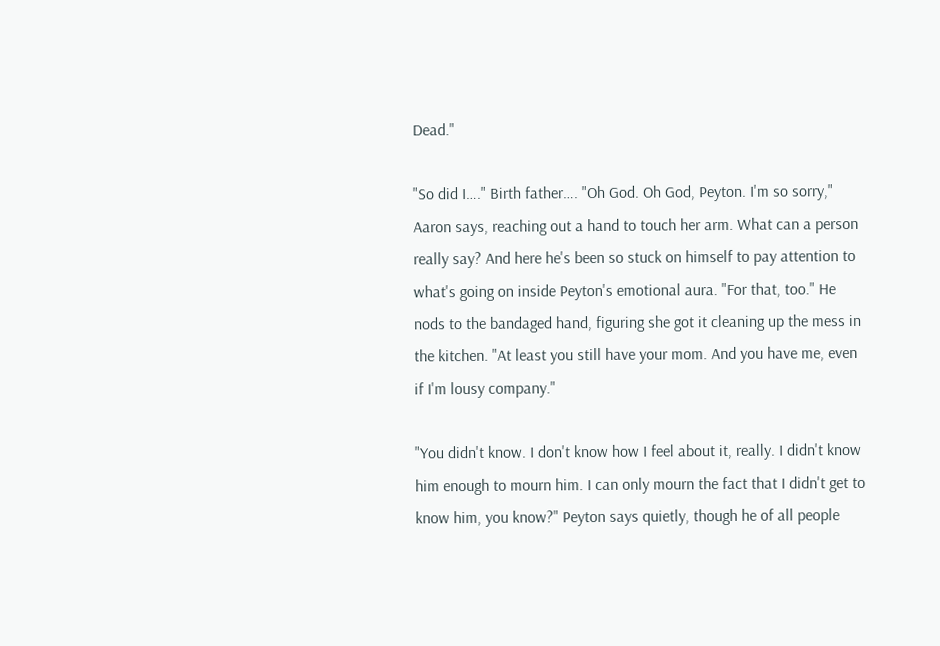Dead."

"So did I…." Birth father…. "Oh God. Oh God, Peyton. I'm so sorry," Aaron says, reaching out a hand to touch her arm. What can a person really say? And here he's been so stuck on himself to pay attention to what's going on inside Peyton's emotional aura. "For that, too." He nods to the bandaged hand, figuring she got it cleaning up the mess in the kitchen. "At least you still have your mom. And you have me, even if I'm lousy company."

"You didn't know. I don't know how I feel about it, really. I didn't know him enough to mourn him. I can only mourn the fact that I didn't get to know him, you know?" Peyton says quietly, though he of all people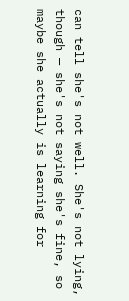can tell she's not well. She's not lying, though — she's not saying she's fine, so maybe she actually is learning for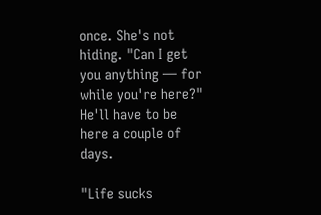once. She's not hiding. "Can I get you anything — for while you're here?" He'll have to be here a couple of days.

"Life sucks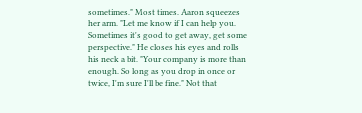sometimes." Most times. Aaron squeezes her arm. "Let me know if I can help you. Sometimes it's good to get away, get some perspective." He closes his eyes and rolls his neck a bit. "Your company is more than enough. So long as you drop in once or twice, I'm sure I'll be fine." Not that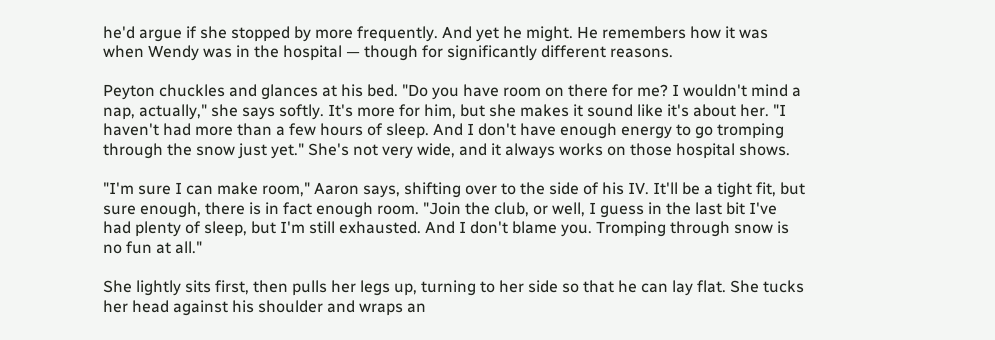he'd argue if she stopped by more frequently. And yet he might. He remembers how it was when Wendy was in the hospital — though for significantly different reasons.

Peyton chuckles and glances at his bed. "Do you have room on there for me? I wouldn't mind a nap, actually," she says softly. It's more for him, but she makes it sound like it's about her. "I haven't had more than a few hours of sleep. And I don't have enough energy to go tromping through the snow just yet." She's not very wide, and it always works on those hospital shows.

"I'm sure I can make room," Aaron says, shifting over to the side of his IV. It'll be a tight fit, but sure enough, there is in fact enough room. "Join the club, or well, I guess in the last bit I've had plenty of sleep, but I'm still exhausted. And I don't blame you. Tromping through snow is no fun at all."

She lightly sits first, then pulls her legs up, turning to her side so that he can lay flat. She tucks her head against his shoulder and wraps an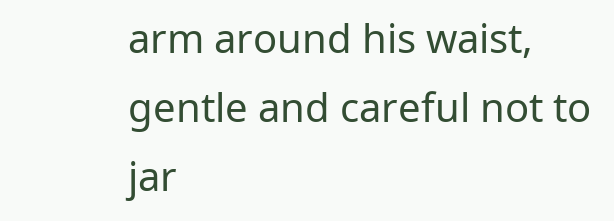arm around his waist, gentle and careful not to jar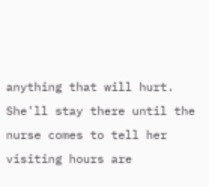anything that will hurt. She'll stay there until the nurse comes to tell her visiting hours are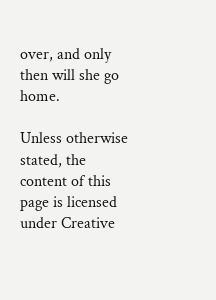over, and only then will she go home.

Unless otherwise stated, the content of this page is licensed under Creative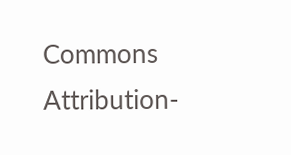Commons Attribution-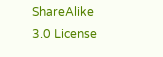ShareAlike 3.0 License